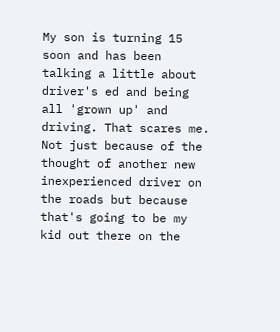My son is turning 15 soon and has been talking a little about driver's ed and being all 'grown up' and driving. That scares me. Not just because of the thought of another new inexperienced driver on the roads but because that's going to be my kid out there on the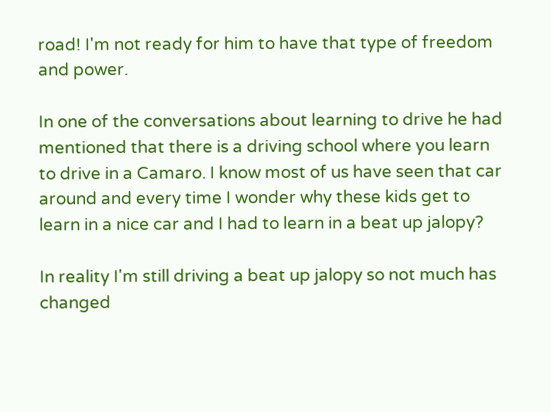road! I'm not ready for him to have that type of freedom and power.

In one of the conversations about learning to drive he had mentioned that there is a driving school where you learn to drive in a Camaro. I know most of us have seen that car around and every time I wonder why these kids get to learn in a nice car and I had to learn in a beat up jalopy?

In reality I'm still driving a beat up jalopy so not much has changed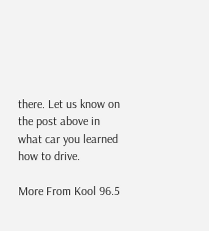there. Let us know on the post above in what car you learned how to drive.

More From Kool 96.5